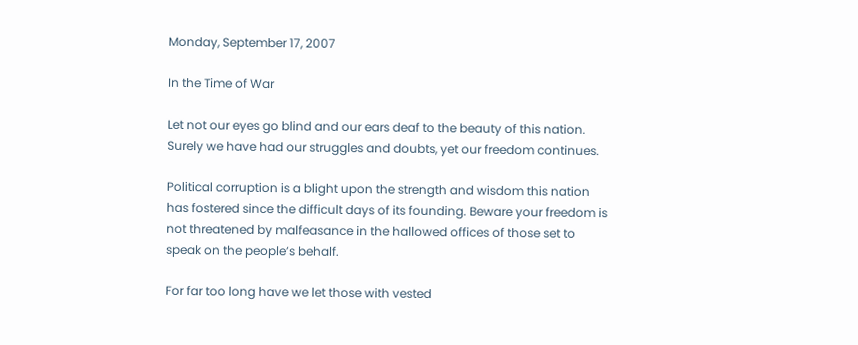Monday, September 17, 2007

In the Time of War

Let not our eyes go blind and our ears deaf to the beauty of this nation. Surely we have had our struggles and doubts, yet our freedom continues.

Political corruption is a blight upon the strength and wisdom this nation has fostered since the difficult days of its founding. Beware your freedom is not threatened by malfeasance in the hallowed offices of those set to speak on the people’s behalf.

For far too long have we let those with vested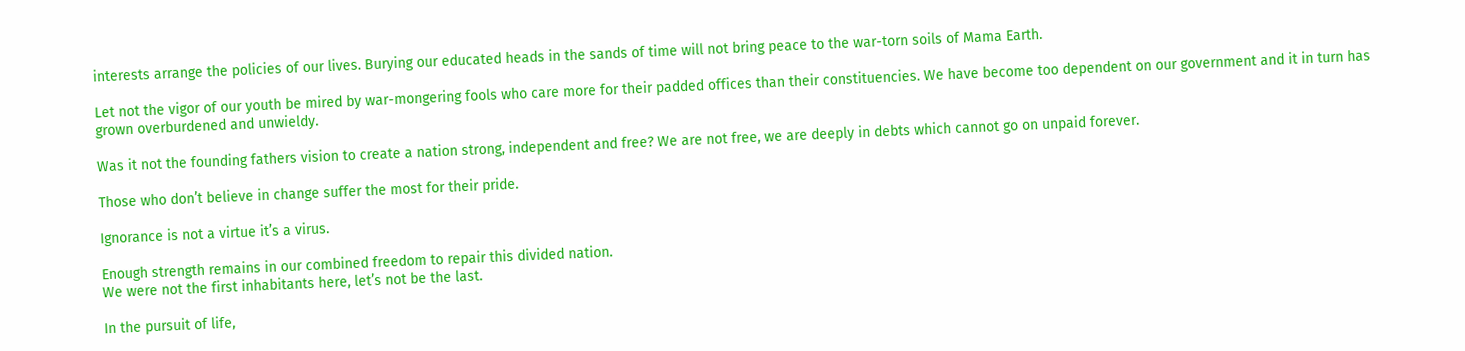interests arrange the policies of our lives. Burying our educated heads in the sands of time will not bring peace to the war-torn soils of Mama Earth.

Let not the vigor of our youth be mired by war-mongering fools who care more for their padded offices than their constituencies. We have become too dependent on our government and it in turn has grown overburdened and unwieldy.

Was it not the founding fathers vision to create a nation strong, independent and free? We are not free, we are deeply in debts which cannot go on unpaid forever.

Those who don’t believe in change suffer the most for their pride.

Ignorance is not a virtue it’s a virus.

Enough strength remains in our combined freedom to repair this divided nation.
We were not the first inhabitants here, let’s not be the last.

In the pursuit of life,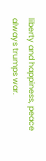liberty and happiness, peace always trumps war.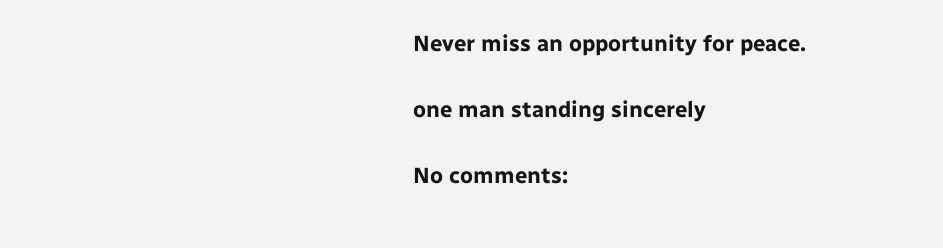Never miss an opportunity for peace.

one man standing sincerely

No comments: